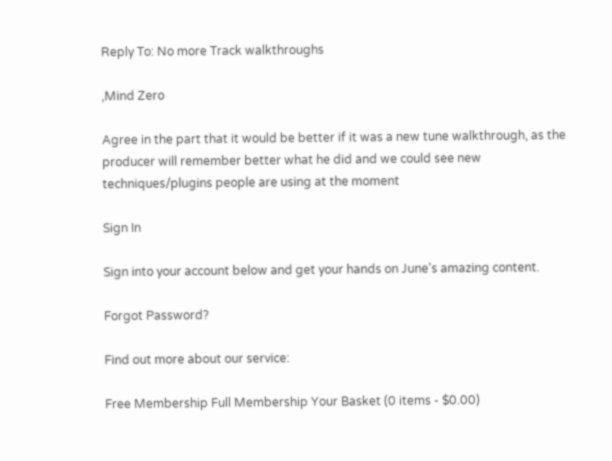Reply To: No more Track walkthroughs

,Mind Zero

Agree in the part that it would be better if it was a new tune walkthrough, as the producer will remember better what he did and we could see new techniques/plugins people are using at the moment

Sign In

Sign into your account below and get your hands on June's amazing content.

Forgot Password?

Find out more about our service:

Free Membership Full Membership Your Basket (0 items - $0.00)